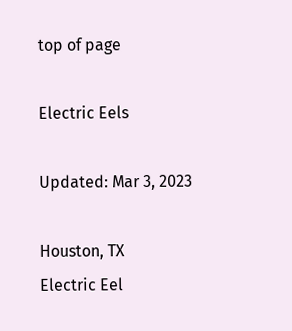top of page

Electric Eels

Updated: Mar 3, 2023

Houston, TX
Electric Eel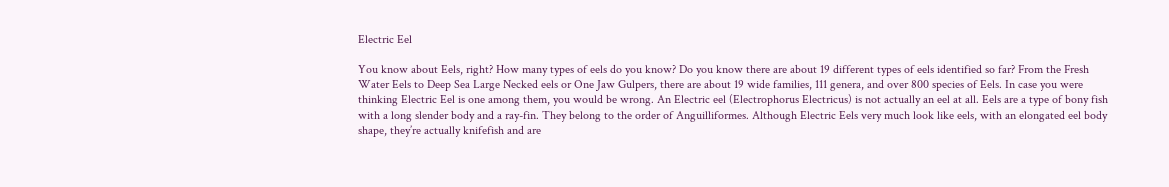Electric Eel

You know about Eels, right? How many types of eels do you know? Do you know there are about 19 different types of eels identified so far? From the Fresh Water Eels to Deep Sea Large Necked eels or One Jaw Gulpers, there are about 19 wide families, 111 genera, and over 800 species of Eels. In case you were thinking Electric Eel is one among them, you would be wrong. An Electric eel (Electrophorus Electricus) is not actually an eel at all. Eels are a type of bony fish with a long slender body and a ray-fin. They belong to the order of Anguilliformes. Although Electric Eels very much look like eels, with an elongated eel body shape, they’re actually knifefish and are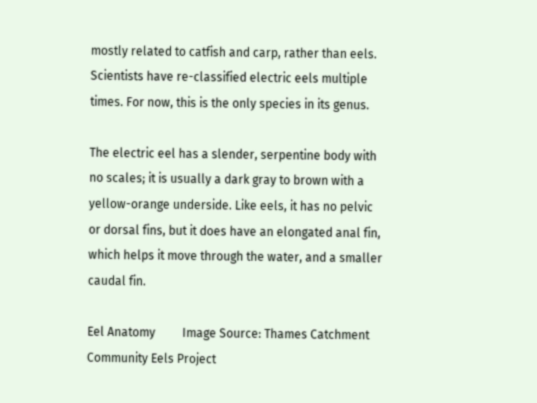mostly related to catfish and carp, rather than eels. Scientists have re-classified electric eels multiple times. For now, this is the only species in its genus.

The electric eel has a slender, serpentine body with no scales; it is usually a dark gray to brown with a yellow-orange underside. Like eels, it has no pelvic or dorsal fins, but it does have an elongated anal fin, which helps it move through the water, and a smaller caudal fin.

Eel Anatomy         Image Source: Thames Catchment Community Eels Project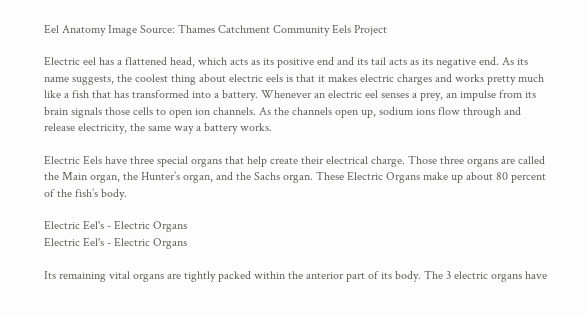Eel Anatomy Image Source: Thames Catchment Community Eels Project

Electric eel has a flattened head, which acts as its positive end and its tail acts as its negative end. As its name suggests, the coolest thing about electric eels is that it makes electric charges and works pretty much like a fish that has transformed into a battery. Whenever an electric eel senses a prey, an impulse from its brain signals those cells to open ion channels. As the channels open up, sodium ions flow through and release electricity, the same way a battery works.

Electric Eels have three special organs that help create their electrical charge. Those three organs are called the Main organ, the Hunter’s organ, and the Sachs organ. These Electric Organs make up about 80 percent of the fish’s body.

Electric Eel's - Electric Organs
Electric Eel's - Electric Organs

Its remaining vital organs are tightly packed within the anterior part of its body. The 3 electric organs have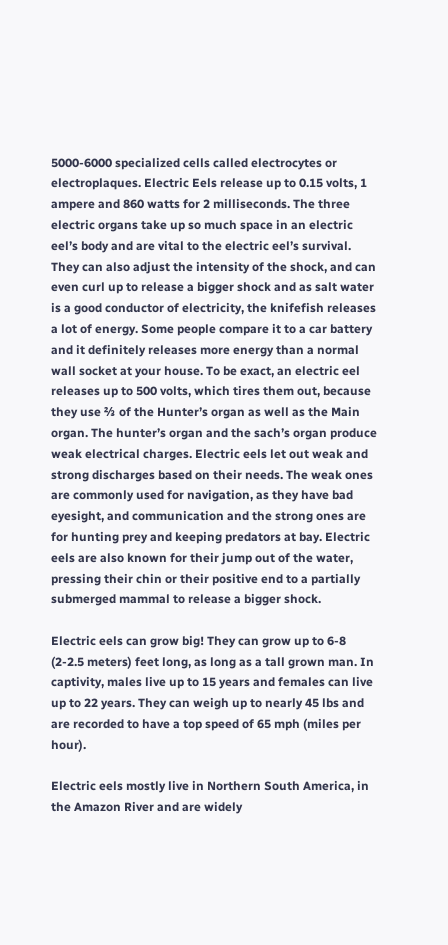5000-6000 specialized cells called electrocytes or electroplaques. Electric Eels release up to 0.15 volts, 1 ampere and 860 watts for 2 milliseconds. The three electric organs take up so much space in an electric eel’s body and are vital to the electric eel’s survival. They can also adjust the intensity of the shock, and can even curl up to release a bigger shock and as salt water is a good conductor of electricity, the knifefish releases a lot of energy. Some people compare it to a car battery and it definitely releases more energy than a normal wall socket at your house. To be exact, an electric eel releases up to 500 volts, which tires them out, because they use ⅔ of the Hunter’s organ as well as the Main organ. The hunter’s organ and the sach’s organ produce weak electrical charges. Electric eels let out weak and strong discharges based on their needs. The weak ones are commonly used for navigation, as they have bad eyesight, and communication and the strong ones are for hunting prey and keeping predators at bay. Electric eels are also known for their jump out of the water, pressing their chin or their positive end to a partially submerged mammal to release a bigger shock.

Electric eels can grow big! They can grow up to 6-8 (2-2.5 meters) feet long, as long as a tall grown man. In captivity, males live up to 15 years and females can live up to 22 years. They can weigh up to nearly 45 lbs and are recorded to have a top speed of 65 mph (miles per hour).

Electric eels mostly live in Northern South America, in the Amazon River and are widely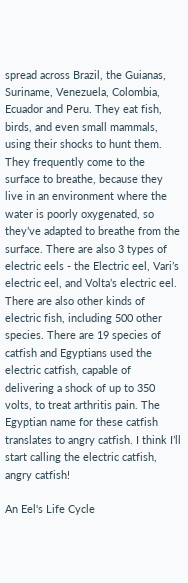spread across Brazil, the Guianas, Suriname, Venezuela, Colombia, Ecuador and Peru. They eat fish, birds, and even small mammals, using their shocks to hunt them. They frequently come to the surface to breathe, because they live in an environment where the water is poorly oxygenated, so they’ve adapted to breathe from the surface. There are also 3 types of electric eels - the Electric eel, Vari’s electric eel, and Volta’s electric eel. There are also other kinds of electric fish, including 500 other species. There are 19 species of catfish and Egyptians used the electric catfish, capable of delivering a shock of up to 350 volts, to treat arthritis pain. The Egyptian name for these catfish translates to angry catfish. I think I’ll start calling the electric catfish, angry catfish!

An Eel's Life Cycle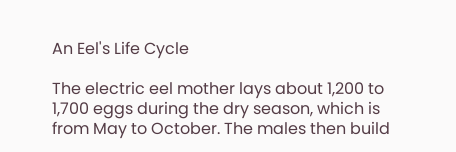An Eel's Life Cycle

The electric eel mother lays about 1,200 to 1,700 eggs during the dry season, which is from May to October. The males then build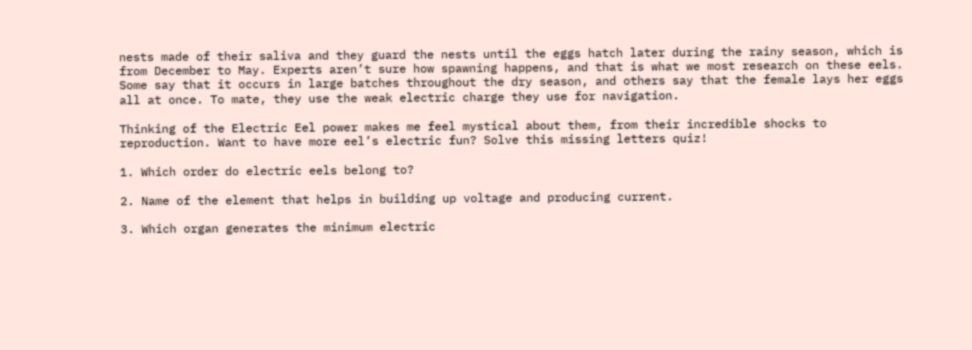nests made of their saliva and they guard the nests until the eggs hatch later during the rainy season, which is from December to May. Experts aren’t sure how spawning happens, and that is what we most research on these eels. Some say that it occurs in large batches throughout the dry season, and others say that the female lays her eggs all at once. To mate, they use the weak electric charge they use for navigation.

Thinking of the Electric Eel power makes me feel mystical about them, from their incredible shocks to reproduction. Want to have more eel’s electric fun? Solve this missing letters quiz!

1. Which order do electric eels belong to?

2. Name of the element that helps in building up voltage and producing current.

3. Which organ generates the minimum electric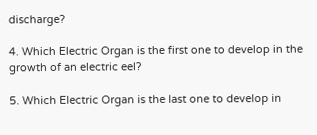discharge?

4. Which Electric Organ is the first one to develop in the growth of an electric eel?

5. Which Electric Organ is the last one to develop in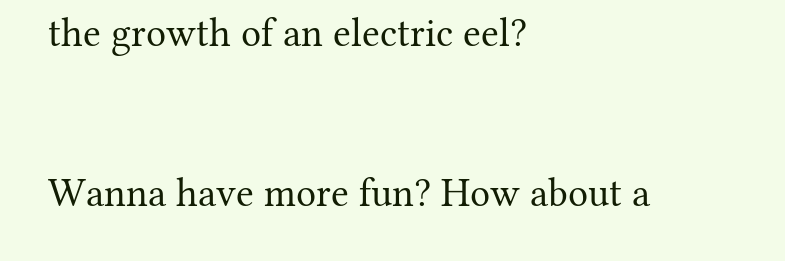the growth of an electric eel?

Wanna have more fun? How about a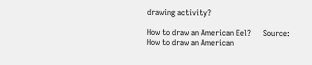drawing activity?

How to draw an American Eel?      Source:
How to draw an American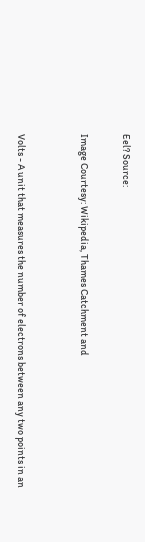Eel? Source:

Image Courtesy: Wikipedia, Thames Catchment and


Volts - A unit that measures the number of electrons between any two points in an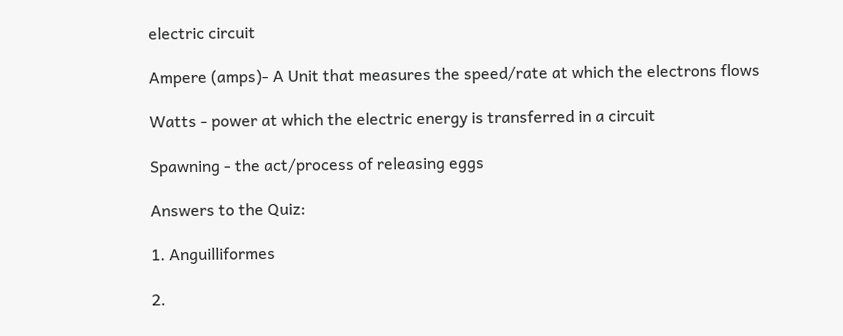electric circuit

Ampere (amps)- A Unit that measures the speed/rate at which the electrons flows

Watts - power at which the electric energy is transferred in a circuit

Spawning - the act/process of releasing eggs

Answers to the Quiz:

1. Anguilliformes

2.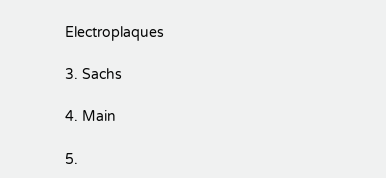Electroplaques

3. Sachs

4. Main

5.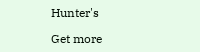Hunter's

Get more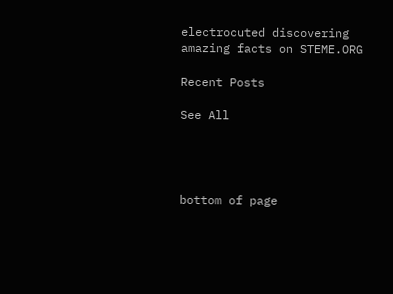electrocuted discovering amazing facts on STEME.ORG

Recent Posts

See All




bottom of page